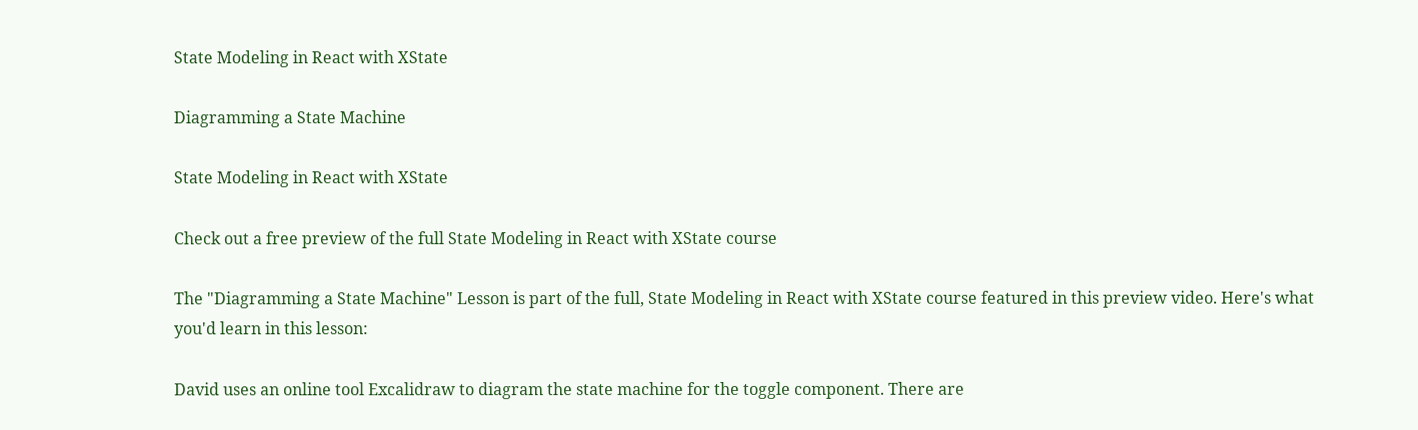State Modeling in React with XState

Diagramming a State Machine

State Modeling in React with XState

Check out a free preview of the full State Modeling in React with XState course

The "Diagramming a State Machine" Lesson is part of the full, State Modeling in React with XState course featured in this preview video. Here's what you'd learn in this lesson:

David uses an online tool Excalidraw to diagram the state machine for the toggle component. There are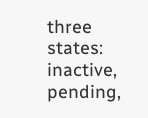three states: inactive, pending,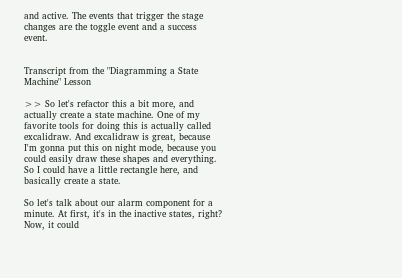and active. The events that trigger the stage changes are the toggle event and a success event.


Transcript from the "Diagramming a State Machine" Lesson

>> So let's refactor this a bit more, and actually create a state machine. One of my favorite tools for doing this is actually called excalidraw. And excalidraw is great, because I'm gonna put this on night mode, because you could easily draw these shapes and everything. So I could have a little rectangle here, and basically create a state.

So let's talk about our alarm component for a minute. At first, it's in the inactive states, right? Now, it could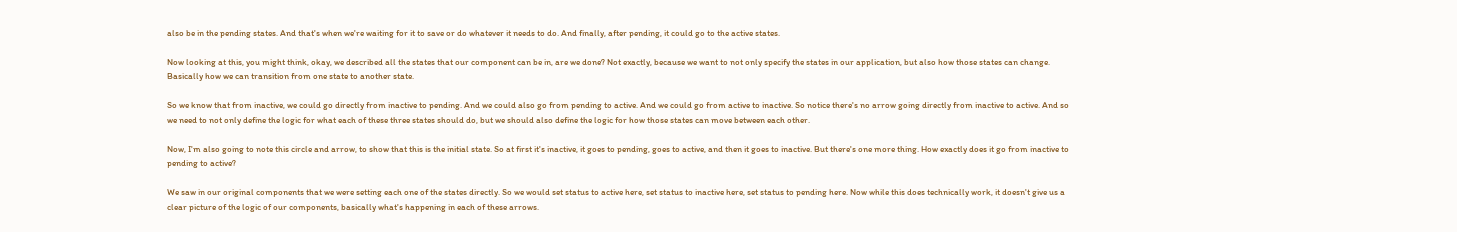also be in the pending states. And that's when we're waiting for it to save or do whatever it needs to do. And finally, after pending, it could go to the active states.

Now looking at this, you might think, okay, we described all the states that our component can be in, are we done? Not exactly, because we want to not only specify the states in our application, but also how those states can change. Basically how we can transition from one state to another state.

So we know that from inactive, we could go directly from inactive to pending. And we could also go from pending to active. And we could go from active to inactive. So notice there's no arrow going directly from inactive to active. And so we need to not only define the logic for what each of these three states should do, but we should also define the logic for how those states can move between each other.

Now, I'm also going to note this circle and arrow, to show that this is the initial state. So at first it's inactive, it goes to pending, goes to active, and then it goes to inactive. But there's one more thing. How exactly does it go from inactive to pending to active?

We saw in our original components that we were setting each one of the states directly. So we would set status to active here, set status to inactive here, set status to pending here. Now while this does technically work, it doesn't give us a clear picture of the logic of our components, basically what's happening in each of these arrows.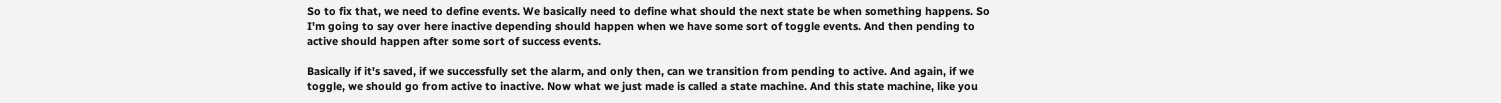So to fix that, we need to define events. We basically need to define what should the next state be when something happens. So I'm going to say over here inactive depending should happen when we have some sort of toggle events. And then pending to active should happen after some sort of success events.

Basically if it's saved, if we successfully set the alarm, and only then, can we transition from pending to active. And again, if we toggle, we should go from active to inactive. Now what we just made is called a state machine. And this state machine, like you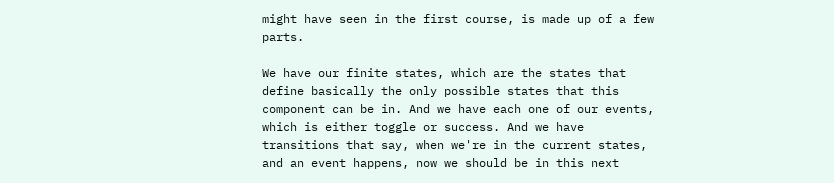might have seen in the first course, is made up of a few parts.

We have our finite states, which are the states that define basically the only possible states that this component can be in. And we have each one of our events, which is either toggle or success. And we have transitions that say, when we're in the current states, and an event happens, now we should be in this next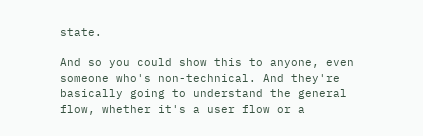state.

And so you could show this to anyone, even someone who's non-technical. And they're basically going to understand the general flow, whether it's a user flow or a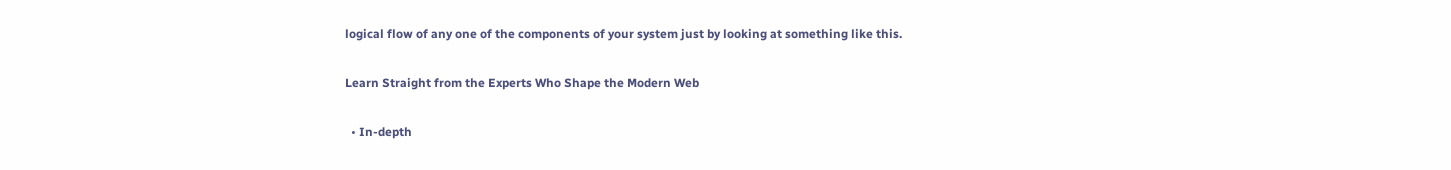logical flow of any one of the components of your system just by looking at something like this.

Learn Straight from the Experts Who Shape the Modern Web

  • In-depth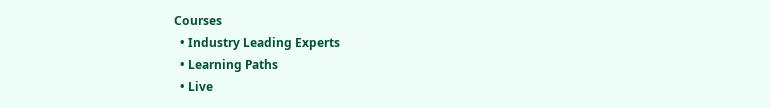Courses
  • Industry Leading Experts
  • Learning Paths
  • Live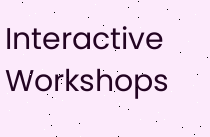Interactive Workshops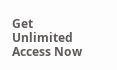Get Unlimited Access Now